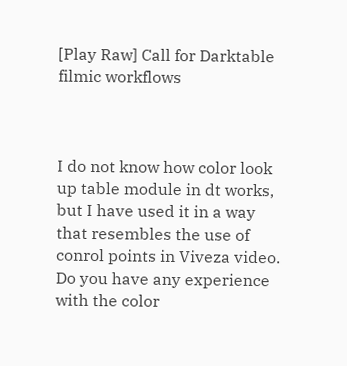[Play Raw] Call for Darktable filmic workflows



I do not know how color look up table module in dt works, but I have used it in a way that resembles the use of conrol points in Viveza video.
Do you have any experience with the color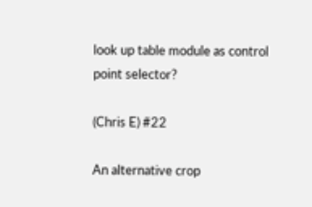look up table module as control point selector?

(Chris E) #22

An alternative crop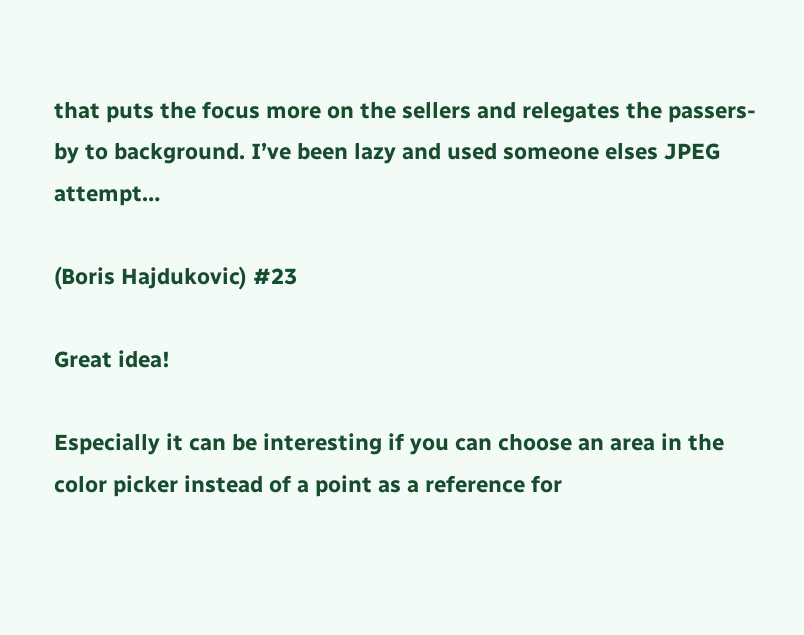that puts the focus more on the sellers and relegates the passers-by to background. I’ve been lazy and used someone elses JPEG attempt…

(Boris Hajdukovic) #23

Great idea!

Especially it can be interesting if you can choose an area in the color picker instead of a point as a reference for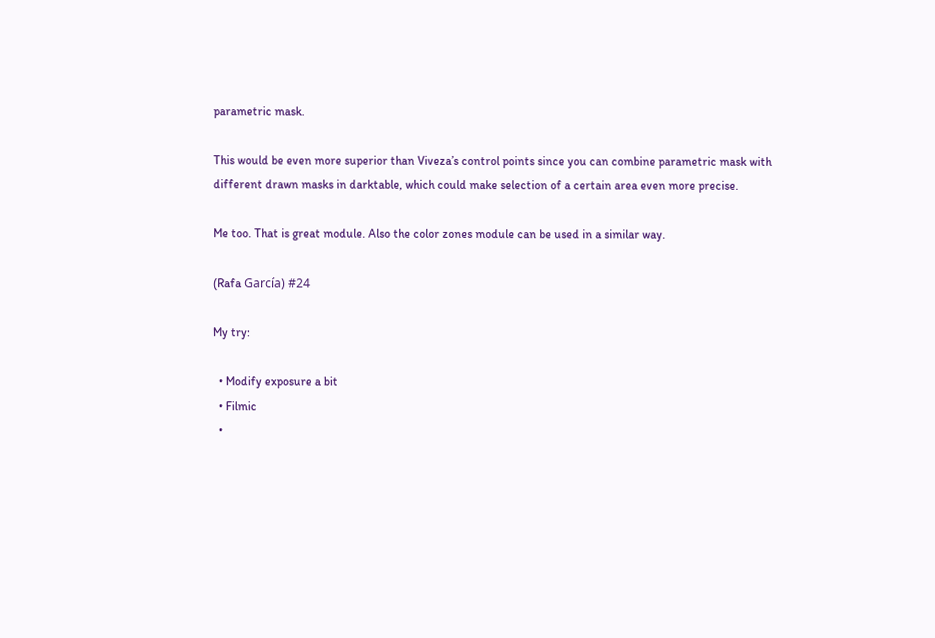parametric mask.

This would be even more superior than Viveza’s control points since you can combine parametric mask with different drawn masks in darktable, which could make selection of a certain area even more precise.

Me too. That is great module. Also the color zones module can be used in a similar way.

(Rafa García) #24

My try:

  • Modify exposure a bit
  • Filmic
  •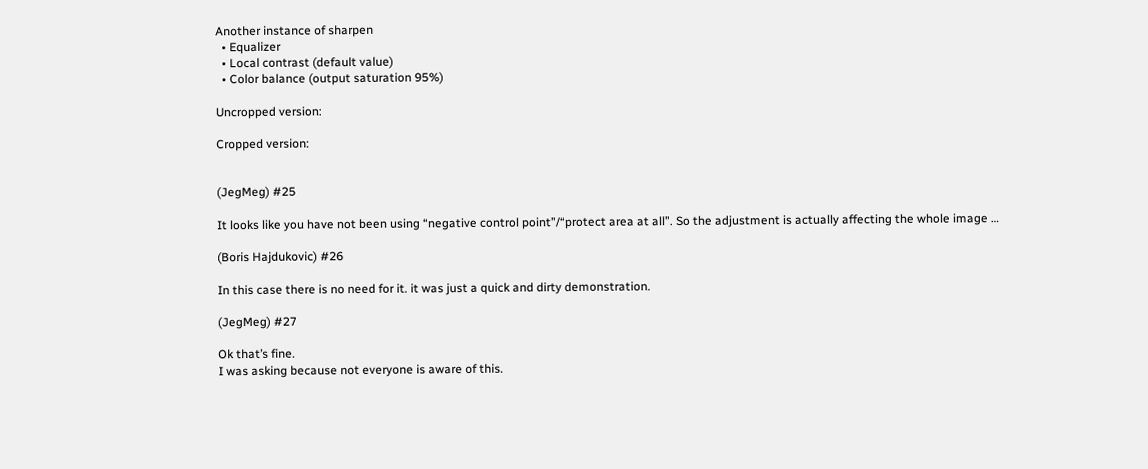Another instance of sharpen
  • Equalizer
  • Local contrast (default value)
  • Color balance (output saturation 95%)

Uncropped version:

Cropped version:


(JegMeg) #25

It looks like you have not been using “negative control point”/“protect area at all”. So the adjustment is actually affecting the whole image …

(Boris Hajdukovic) #26

In this case there is no need for it. it was just a quick and dirty demonstration.

(JegMeg) #27

Ok that’s fine.
I was asking because not everyone is aware of this.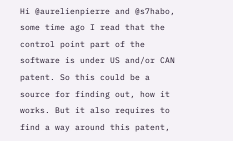Hi @aurelienpierre and @s7habo,
some time ago I read that the control point part of the software is under US and/or CAN patent. So this could be a source for finding out, how it works. But it also requires to find a way around this patent,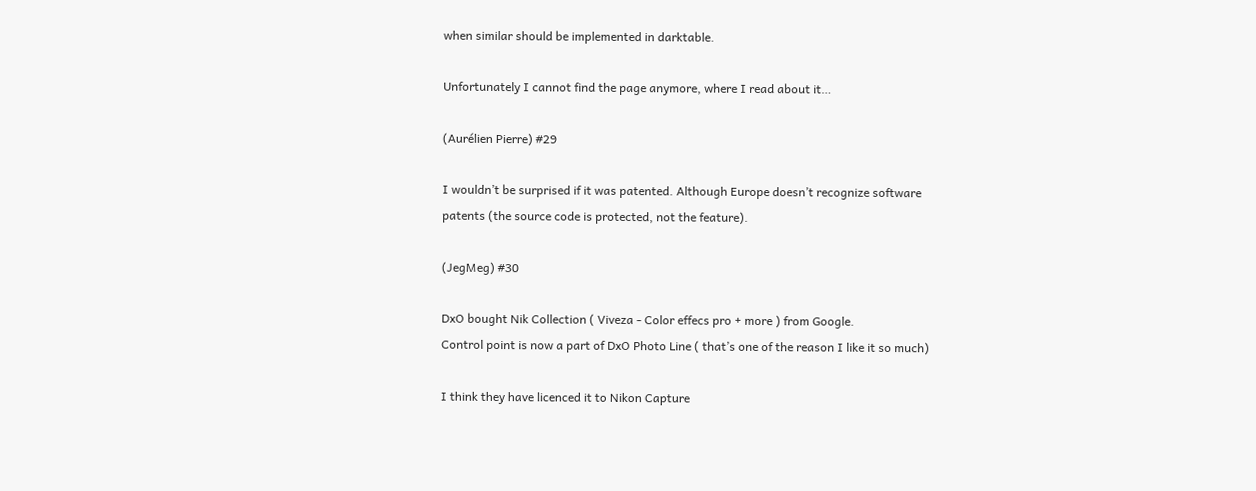when similar should be implemented in darktable.

Unfortunately I cannot find the page anymore, where I read about it…

(Aurélien Pierre) #29

I wouldn’t be surprised if it was patented. Although Europe doesn’t recognize software patents (the source code is protected, not the feature).

(JegMeg) #30

DxO bought Nik Collection ( Viveza - Color effecs pro + more ) from Google.
Control point is now a part of DxO Photo Line ( that’s one of the reason I like it so much)

I think they have licenced it to Nikon Capture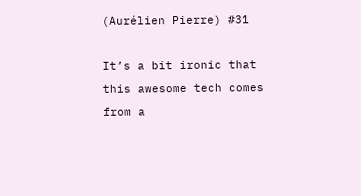(Aurélien Pierre) #31

It’s a bit ironic that this awesome tech comes from a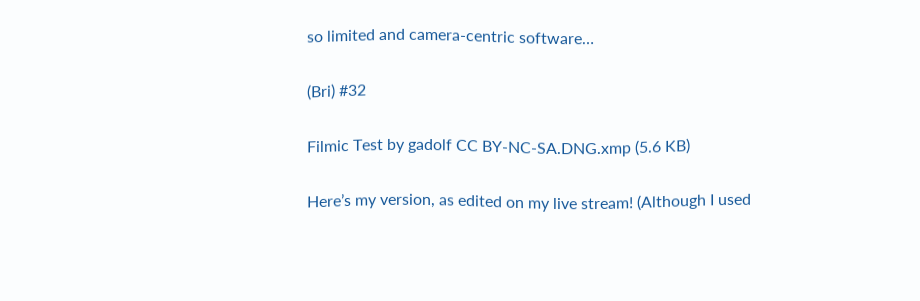so limited and camera-centric software…

(Bri) #32

Filmic Test by gadolf CC BY-NC-SA.DNG.xmp (5.6 KB)

Here’s my version, as edited on my live stream! (Although I used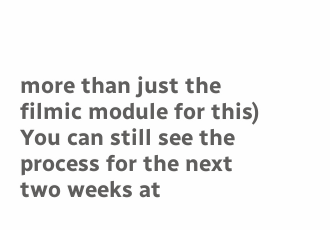more than just the filmic module for this) You can still see the process for the next two weeks at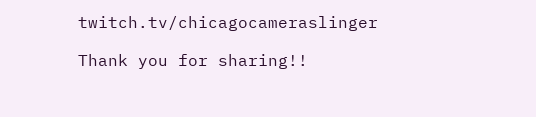twitch.tv/chicagocameraslinger

Thank you for sharing!!